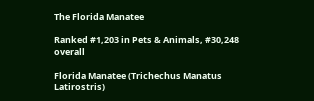The Florida Manatee

Ranked #1,203 in Pets & Animals, #30,248 overall

Florida Manatee (Trichechus Manatus Latirostris)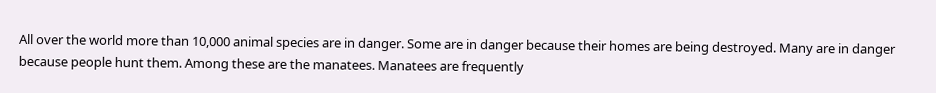All over the world more than 10,000 animal species are in danger. Some are in danger because their homes are being destroyed. Many are in danger because people hunt them. Among these are the manatees. Manatees are frequently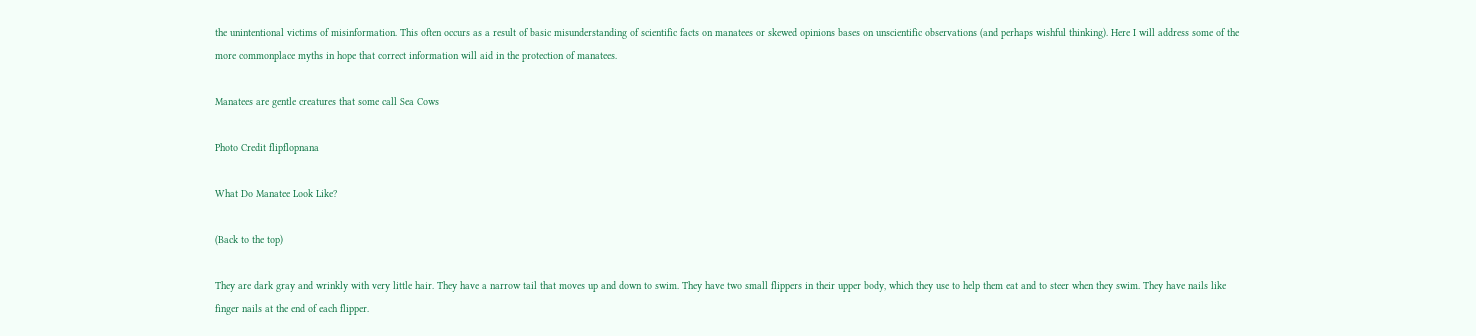the unintentional victims of misinformation. This often occurs as a result of basic misunderstanding of scientific facts on manatees or skewed opinions bases on unscientific observations (and perhaps wishful thinking). Here I will address some of the more commonplace myths in hope that correct information will aid in the protection of manatees.

Manatees are gentle creatures that some call Sea Cows

Photo Credit flipflopnana

What Do Manatee Look Like?

(Back to the top)

They are dark gray and wrinkly with very little hair. They have a narrow tail that moves up and down to swim. They have two small flippers in their upper body, which they use to help them eat and to steer when they swim. They have nails like finger nails at the end of each flipper.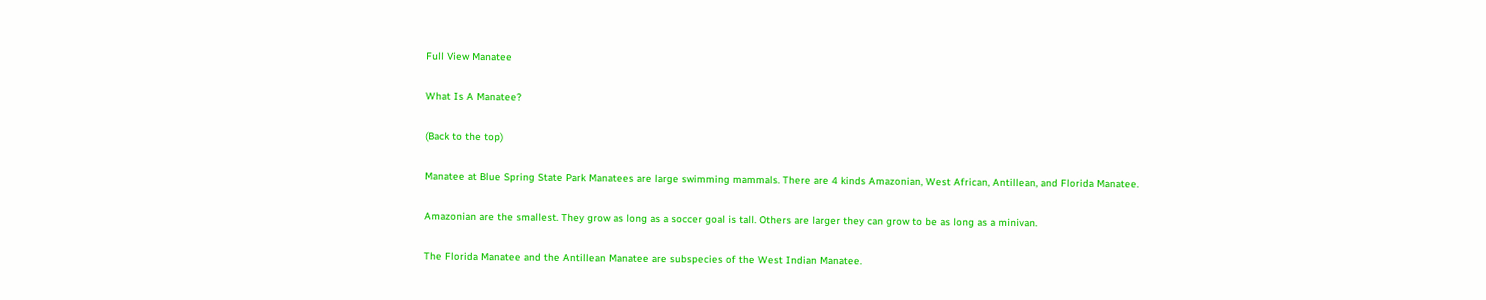Full View Manatee

What Is A Manatee?

(Back to the top)

Manatee at Blue Spring State Park Manatees are large swimming mammals. There are 4 kinds Amazonian, West African, Antillean, and Florida Manatee.

Amazonian are the smallest. They grow as long as a soccer goal is tall. Others are larger they can grow to be as long as a minivan.

The Florida Manatee and the Antillean Manatee are subspecies of the West Indian Manatee.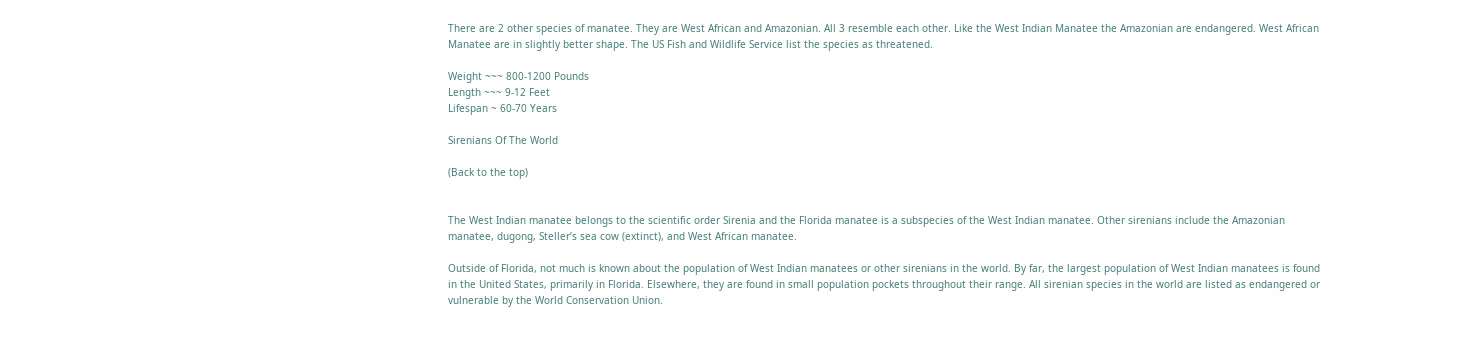There are 2 other species of manatee. They are West African and Amazonian. All 3 resemble each other. Like the West Indian Manatee the Amazonian are endangered. West African Manatee are in slightly better shape. The US Fish and Wildlife Service list the species as threatened.

Weight ~~~ 800-1200 Pounds
Length ~~~ 9-12 Feet
Lifespan ~ 60-70 Years

Sirenians Of The World

(Back to the top)


The West Indian manatee belongs to the scientific order Sirenia and the Florida manatee is a subspecies of the West Indian manatee. Other sirenians include the Amazonian manatee, dugong, Steller’s sea cow (extinct), and West African manatee.

Outside of Florida, not much is known about the population of West Indian manatees or other sirenians in the world. By far, the largest population of West Indian manatees is found in the United States, primarily in Florida. Elsewhere, they are found in small population pockets throughout their range. All sirenian species in the world are listed as endangered or vulnerable by the World Conservation Union.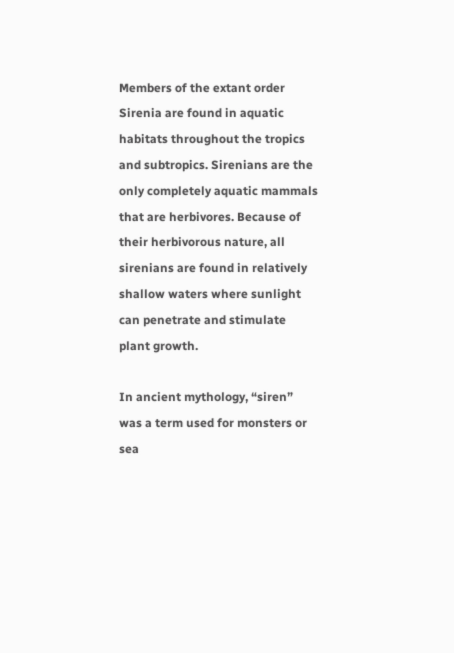Members of the extant order Sirenia are found in aquatic habitats throughout the tropics and subtropics. Sirenians are the only completely aquatic mammals that are herbivores. Because of their herbivorous nature, all sirenians are found in relatively shallow waters where sunlight can penetrate and stimulate plant growth.

In ancient mythology, “siren” was a term used for monsters or sea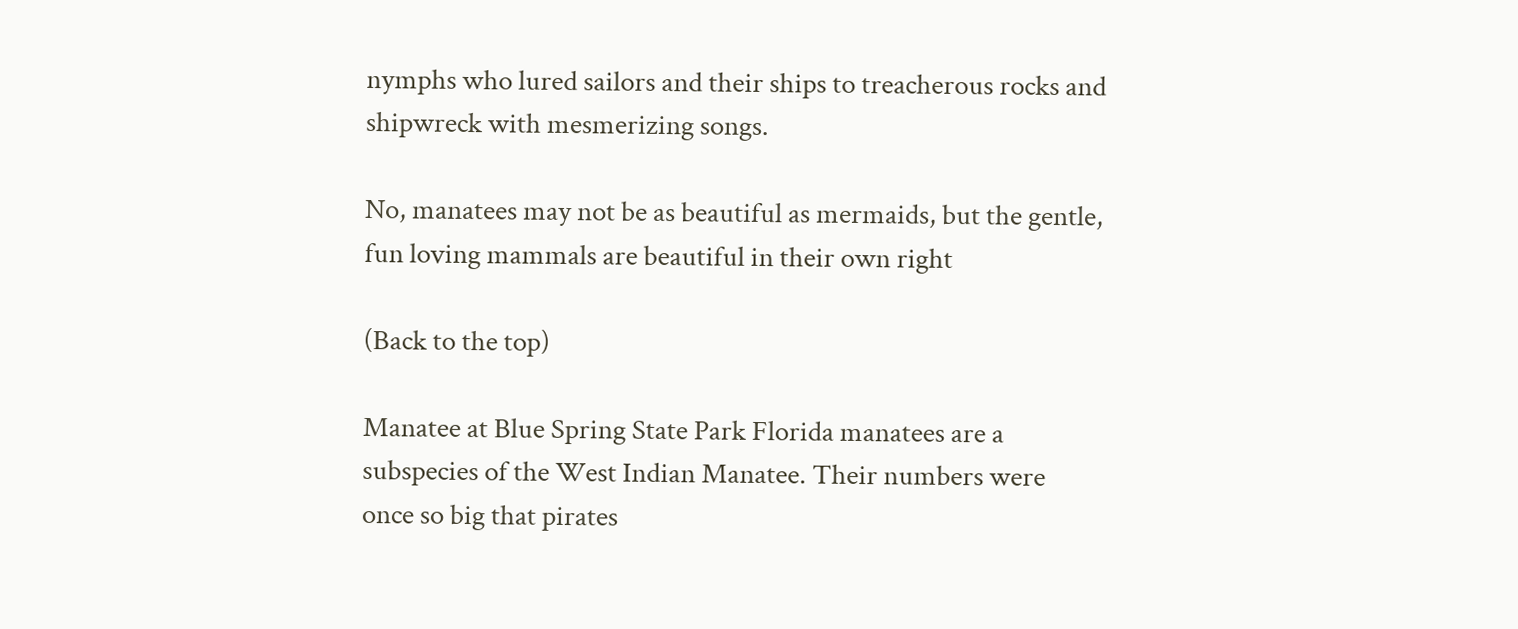nymphs who lured sailors and their ships to treacherous rocks and shipwreck with mesmerizing songs.

No, manatees may not be as beautiful as mermaids, but the gentle, fun loving mammals are beautiful in their own right

(Back to the top)

Manatee at Blue Spring State Park Florida manatees are a subspecies of the West Indian Manatee. Their numbers were once so big that pirates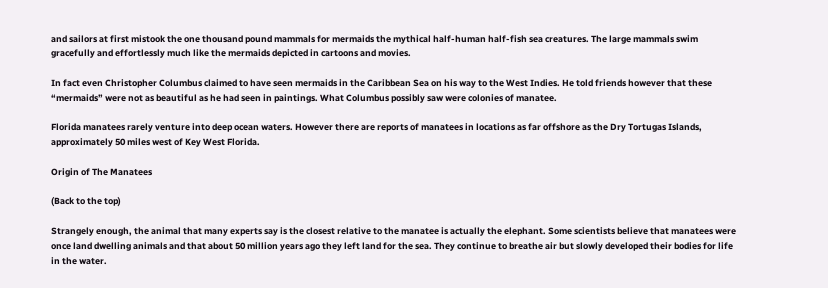and sailors at first mistook the one thousand pound mammals for mermaids the mythical half-human half-fish sea creatures. The large mammals swim gracefully and effortlessly much like the mermaids depicted in cartoons and movies.

In fact even Christopher Columbus claimed to have seen mermaids in the Caribbean Sea on his way to the West Indies. He told friends however that these “mermaids” were not as beautiful as he had seen in paintings. What Columbus possibly saw were colonies of manatee.

Florida manatees rarely venture into deep ocean waters. However there are reports of manatees in locations as far offshore as the Dry Tortugas Islands, approximately 50 miles west of Key West Florida.

Origin of The Manatees

(Back to the top)

Strangely enough, the animal that many experts say is the closest relative to the manatee is actually the elephant. Some scientists believe that manatees were once land dwelling animals and that about 50 million years ago they left land for the sea. They continue to breathe air but slowly developed their bodies for life in the water.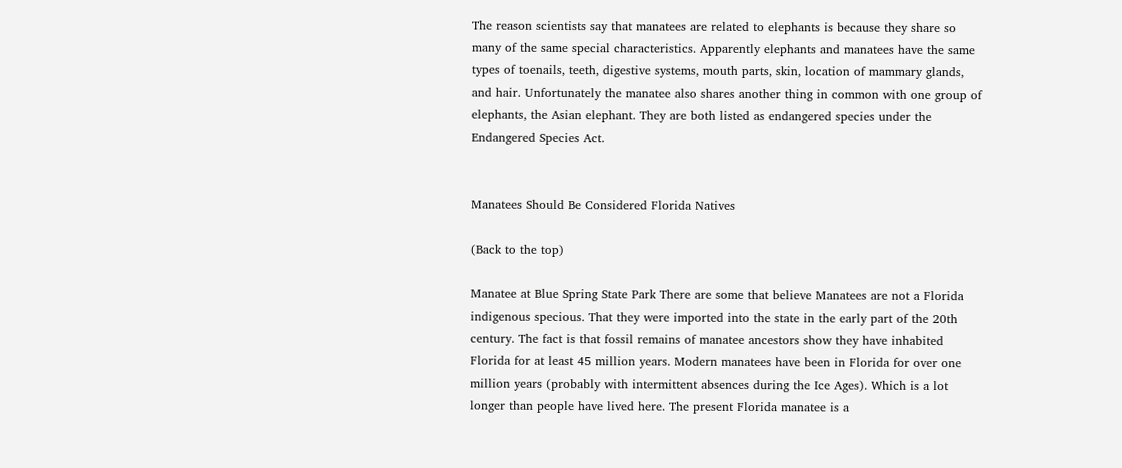The reason scientists say that manatees are related to elephants is because they share so many of the same special characteristics. Apparently elephants and manatees have the same types of toenails, teeth, digestive systems, mouth parts, skin, location of mammary glands, and hair. Unfortunately the manatee also shares another thing in common with one group of elephants, the Asian elephant. They are both listed as endangered species under the Endangered Species Act.


Manatees Should Be Considered Florida Natives

(Back to the top)

Manatee at Blue Spring State Park There are some that believe Manatees are not a Florida indigenous specious. That they were imported into the state in the early part of the 20th century. The fact is that fossil remains of manatee ancestors show they have inhabited Florida for at least 45 million years. Modern manatees have been in Florida for over one million years (probably with intermittent absences during the Ice Ages). Which is a lot longer than people have lived here. The present Florida manatee is a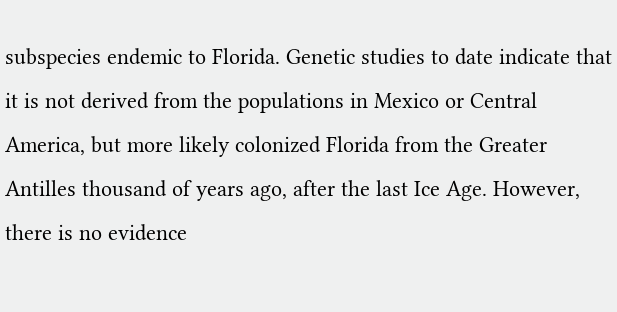subspecies endemic to Florida. Genetic studies to date indicate that it is not derived from the populations in Mexico or Central America, but more likely colonized Florida from the Greater Antilles thousand of years ago, after the last Ice Age. However, there is no evidence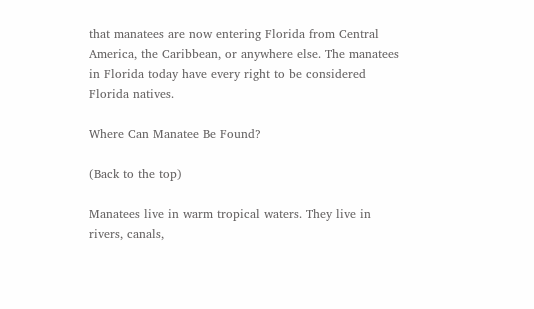that manatees are now entering Florida from Central America, the Caribbean, or anywhere else. The manatees in Florida today have every right to be considered Florida natives.

Where Can Manatee Be Found?

(Back to the top)

Manatees live in warm tropical waters. They live in rivers, canals,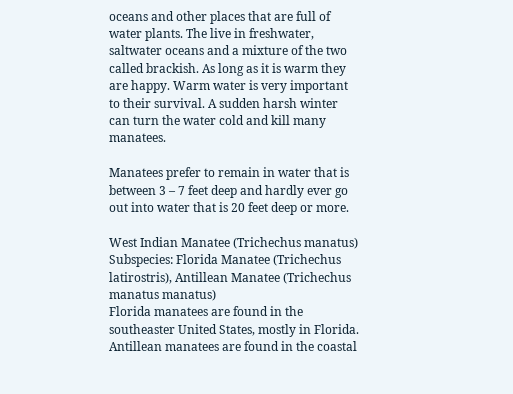oceans and other places that are full of water plants. The live in freshwater, saltwater oceans and a mixture of the two called brackish. As long as it is warm they are happy. Warm water is very important to their survival. A sudden harsh winter can turn the water cold and kill many manatees.

Manatees prefer to remain in water that is between 3 – 7 feet deep and hardly ever go out into water that is 20 feet deep or more.

West Indian Manatee (Trichechus manatus)
Subspecies: Florida Manatee (Trichechus latirostris), Antillean Manatee (Trichechus manatus manatus)
Florida manatees are found in the southeaster United States, mostly in Florida. Antillean manatees are found in the coastal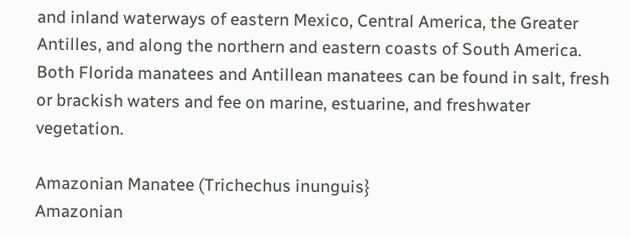and inland waterways of eastern Mexico, Central America, the Greater Antilles, and along the northern and eastern coasts of South America. Both Florida manatees and Antillean manatees can be found in salt, fresh or brackish waters and fee on marine, estuarine, and freshwater vegetation.

Amazonian Manatee (Trichechus inunguis}
Amazonian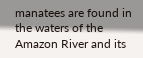manatees are found in the waters of the Amazon River and its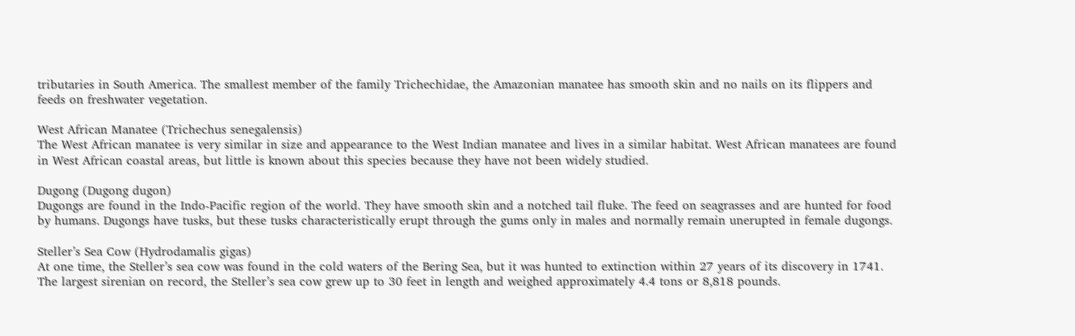tributaries in South America. The smallest member of the family Trichechidae, the Amazonian manatee has smooth skin and no nails on its flippers and feeds on freshwater vegetation.

West African Manatee (Trichechus senegalensis)
The West African manatee is very similar in size and appearance to the West Indian manatee and lives in a similar habitat. West African manatees are found in West African coastal areas, but little is known about this species because they have not been widely studied.

Dugong (Dugong dugon)
Dugongs are found in the Indo-Pacific region of the world. They have smooth skin and a notched tail fluke. The feed on seagrasses and are hunted for food by humans. Dugongs have tusks, but these tusks characteristically erupt through the gums only in males and normally remain unerupted in female dugongs.

Steller’s Sea Cow (Hydrodamalis gigas)
At one time, the Steller’s sea cow was found in the cold waters of the Bering Sea, but it was hunted to extinction within 27 years of its discovery in 1741. The largest sirenian on record, the Steller’s sea cow grew up to 30 feet in length and weighed approximately 4.4 tons or 8,818 pounds.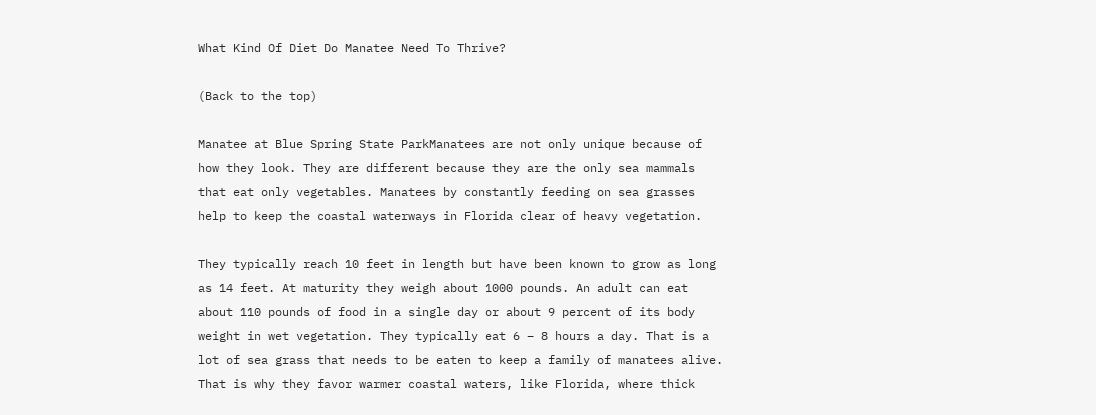What Kind Of Diet Do Manatee Need To Thrive?

(Back to the top)

Manatee at Blue Spring State ParkManatees are not only unique because of how they look. They are different because they are the only sea mammals that eat only vegetables. Manatees by constantly feeding on sea grasses help to keep the coastal waterways in Florida clear of heavy vegetation.

They typically reach 10 feet in length but have been known to grow as long as 14 feet. At maturity they weigh about 1000 pounds. An adult can eat about 110 pounds of food in a single day or about 9 percent of its body weight in wet vegetation. They typically eat 6 – 8 hours a day. That is a lot of sea grass that needs to be eaten to keep a family of manatees alive. That is why they favor warmer coastal waters, like Florida, where thick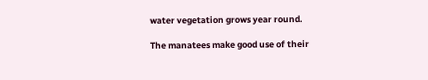water vegetation grows year round.

The manatees make good use of their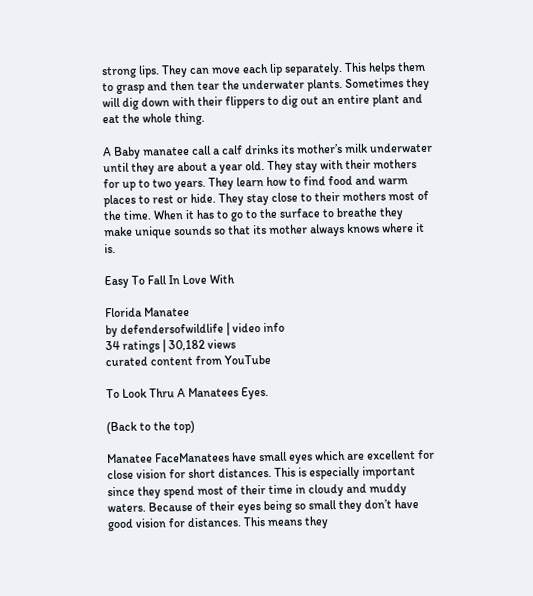strong lips. They can move each lip separately. This helps them to grasp and then tear the underwater plants. Sometimes they will dig down with their flippers to dig out an entire plant and eat the whole thing.

A Baby manatee call a calf drinks its mother’s milk underwater until they are about a year old. They stay with their mothers for up to two years. They learn how to find food and warm places to rest or hide. They stay close to their mothers most of the time. When it has to go to the surface to breathe they make unique sounds so that its mother always knows where it is.

Easy To Fall In Love With

Florida Manatee
by defendersofwildlife | video info
34 ratings | 30,182 views
curated content from YouTube

To Look Thru A Manatees Eyes.

(Back to the top)

Manatee FaceManatees have small eyes which are excellent for close vision for short distances. This is especially important since they spend most of their time in cloudy and muddy waters. Because of their eyes being so small they don’t have good vision for distances. This means they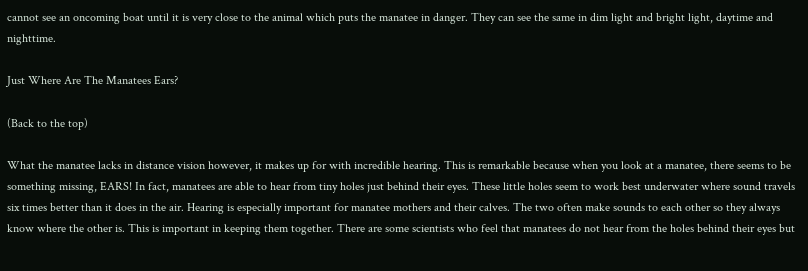cannot see an oncoming boat until it is very close to the animal which puts the manatee in danger. They can see the same in dim light and bright light, daytime and nighttime.

Just Where Are The Manatees Ears?

(Back to the top)

What the manatee lacks in distance vision however, it makes up for with incredible hearing. This is remarkable because when you look at a manatee, there seems to be something missing, EARS! In fact, manatees are able to hear from tiny holes just behind their eyes. These little holes seem to work best underwater where sound travels six times better than it does in the air. Hearing is especially important for manatee mothers and their calves. The two often make sounds to each other so they always know where the other is. This is important in keeping them together. There are some scientists who feel that manatees do not hear from the holes behind their eyes but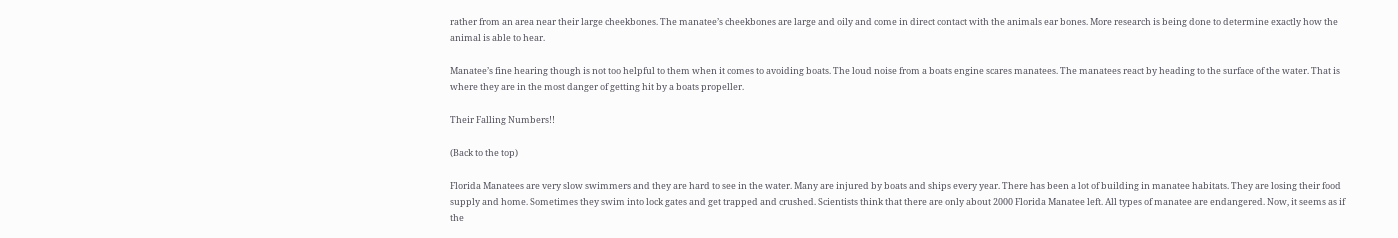rather from an area near their large cheekbones. The manatee’s cheekbones are large and oily and come in direct contact with the animals ear bones. More research is being done to determine exactly how the animal is able to hear.

Manatee’s fine hearing though is not too helpful to them when it comes to avoiding boats. The loud noise from a boats engine scares manatees. The manatees react by heading to the surface of the water. That is where they are in the most danger of getting hit by a boats propeller.

Their Falling Numbers!!

(Back to the top)

Florida Manatees are very slow swimmers and they are hard to see in the water. Many are injured by boats and ships every year. There has been a lot of building in manatee habitats. They are losing their food supply and home. Sometimes they swim into lock gates and get trapped and crushed. Scientists think that there are only about 2000 Florida Manatee left. All types of manatee are endangered. Now, it seems as if the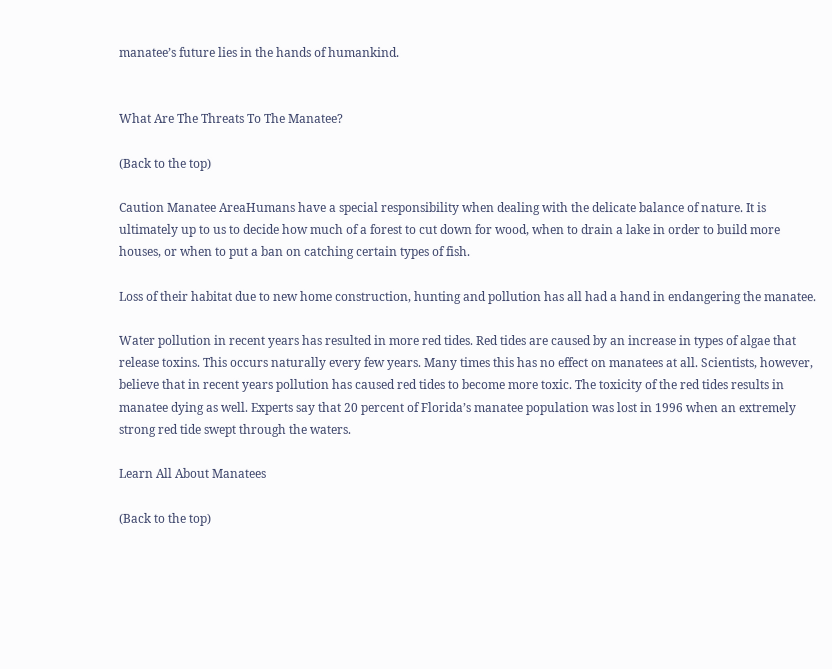manatee’s future lies in the hands of humankind.


What Are The Threats To The Manatee?

(Back to the top)

Caution Manatee AreaHumans have a special responsibility when dealing with the delicate balance of nature. It is ultimately up to us to decide how much of a forest to cut down for wood, when to drain a lake in order to build more houses, or when to put a ban on catching certain types of fish.

Loss of their habitat due to new home construction, hunting and pollution has all had a hand in endangering the manatee.

Water pollution in recent years has resulted in more red tides. Red tides are caused by an increase in types of algae that release toxins. This occurs naturally every few years. Many times this has no effect on manatees at all. Scientists, however, believe that in recent years pollution has caused red tides to become more toxic. The toxicity of the red tides results in manatee dying as well. Experts say that 20 percent of Florida’s manatee population was lost in 1996 when an extremely strong red tide swept through the waters.

Learn All About Manatees

(Back to the top)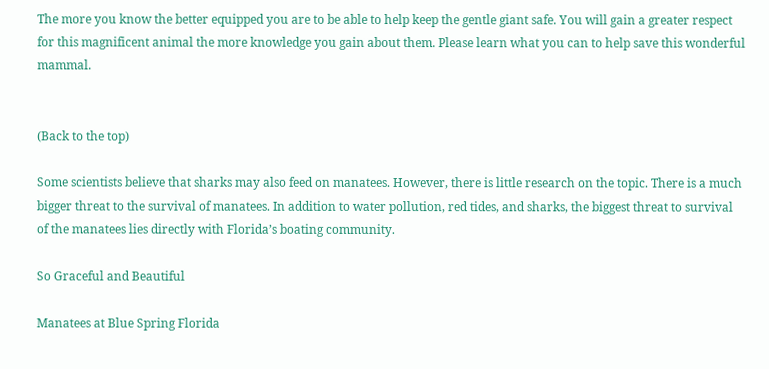The more you know the better equipped you are to be able to help keep the gentle giant safe. You will gain a greater respect for this magnificent animal the more knowledge you gain about them. Please learn what you can to help save this wonderful mammal.


(Back to the top)

Some scientists believe that sharks may also feed on manatees. However, there is little research on the topic. There is a much bigger threat to the survival of manatees. In addition to water pollution, red tides, and sharks, the biggest threat to survival of the manatees lies directly with Florida’s boating community.

So Graceful and Beautiful

Manatees at Blue Spring Florida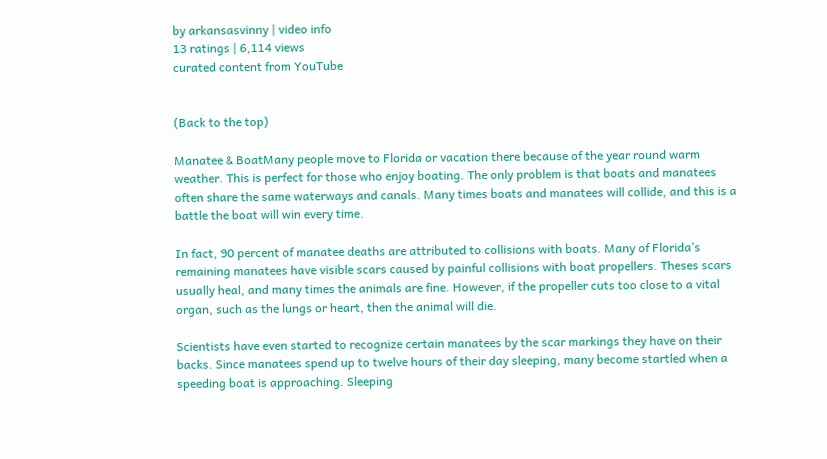by arkansasvinny | video info
13 ratings | 6,114 views
curated content from YouTube


(Back to the top)

Manatee & BoatMany people move to Florida or vacation there because of the year round warm weather. This is perfect for those who enjoy boating. The only problem is that boats and manatees often share the same waterways and canals. Many times boats and manatees will collide, and this is a battle the boat will win every time.

In fact, 90 percent of manatee deaths are attributed to collisions with boats. Many of Florida’s remaining manatees have visible scars caused by painful collisions with boat propellers. Theses scars usually heal, and many times the animals are fine. However, if the propeller cuts too close to a vital organ, such as the lungs or heart, then the animal will die.

Scientists have even started to recognize certain manatees by the scar markings they have on their backs. Since manatees spend up to twelve hours of their day sleeping, many become startled when a speeding boat is approaching. Sleeping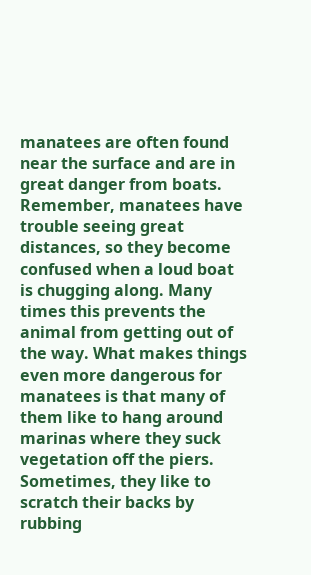manatees are often found near the surface and are in great danger from boats. Remember, manatees have trouble seeing great distances, so they become confused when a loud boat is chugging along. Many times this prevents the animal from getting out of the way. What makes things even more dangerous for manatees is that many of them like to hang around marinas where they suck vegetation off the piers. Sometimes, they like to scratch their backs by rubbing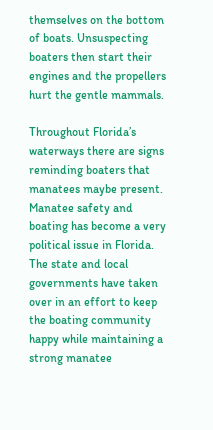themselves on the bottom of boats. Unsuspecting boaters then start their engines and the propellers hurt the gentle mammals.

Throughout Florida’s waterways there are signs reminding boaters that manatees maybe present. Manatee safety and boating has become a very political issue in Florida. The state and local governments have taken over in an effort to keep the boating community happy while maintaining a strong manatee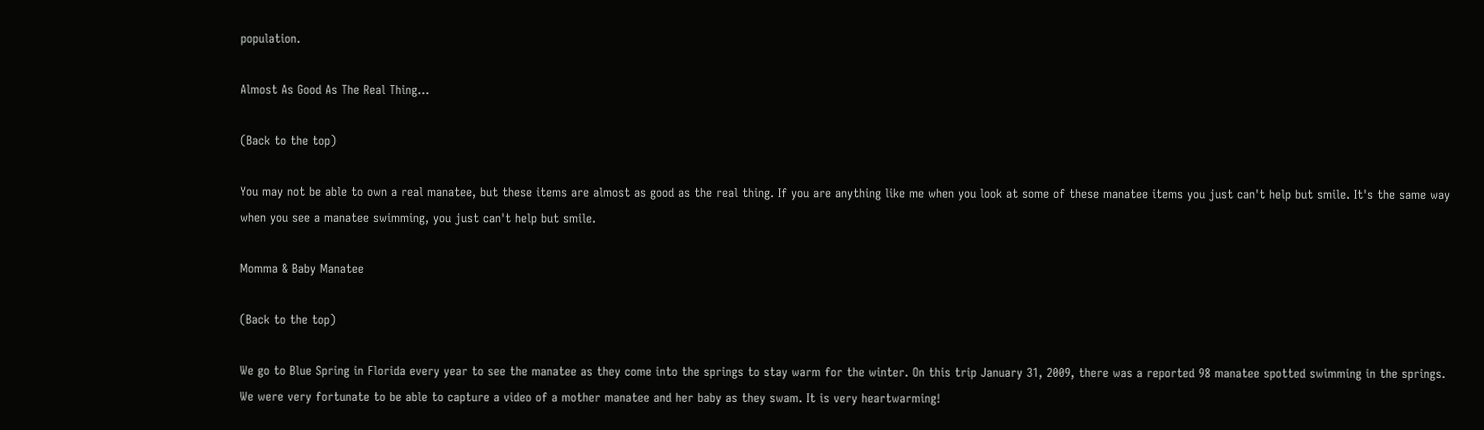population.

Almost As Good As The Real Thing...

(Back to the top)

You may not be able to own a real manatee, but these items are almost as good as the real thing. If you are anything like me when you look at some of these manatee items you just can't help but smile. It's the same way when you see a manatee swimming, you just can't help but smile.

Momma & Baby Manatee

(Back to the top)

We go to Blue Spring in Florida every year to see the manatee as they come into the springs to stay warm for the winter. On this trip January 31, 2009, there was a reported 98 manatee spotted swimming in the springs. We were very fortunate to be able to capture a video of a mother manatee and her baby as they swam. It is very heartwarming!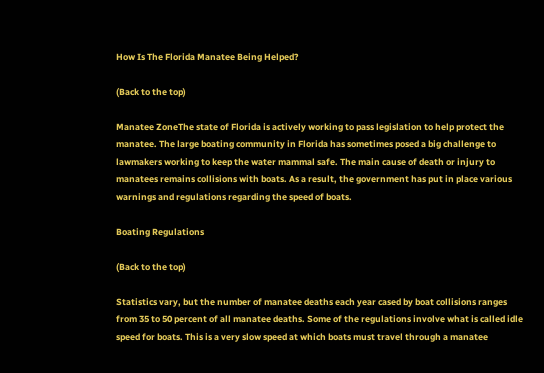How Is The Florida Manatee Being Helped?

(Back to the top)

Manatee ZoneThe state of Florida is actively working to pass legislation to help protect the manatee. The large boating community in Florida has sometimes posed a big challenge to lawmakers working to keep the water mammal safe. The main cause of death or injury to manatees remains collisions with boats. As a result, the government has put in place various warnings and regulations regarding the speed of boats.

Boating Regulations

(Back to the top)

Statistics vary, but the number of manatee deaths each year cased by boat collisions ranges from 35 to 50 percent of all manatee deaths. Some of the regulations involve what is called idle speed for boats. This is a very slow speed at which boats must travel through a manatee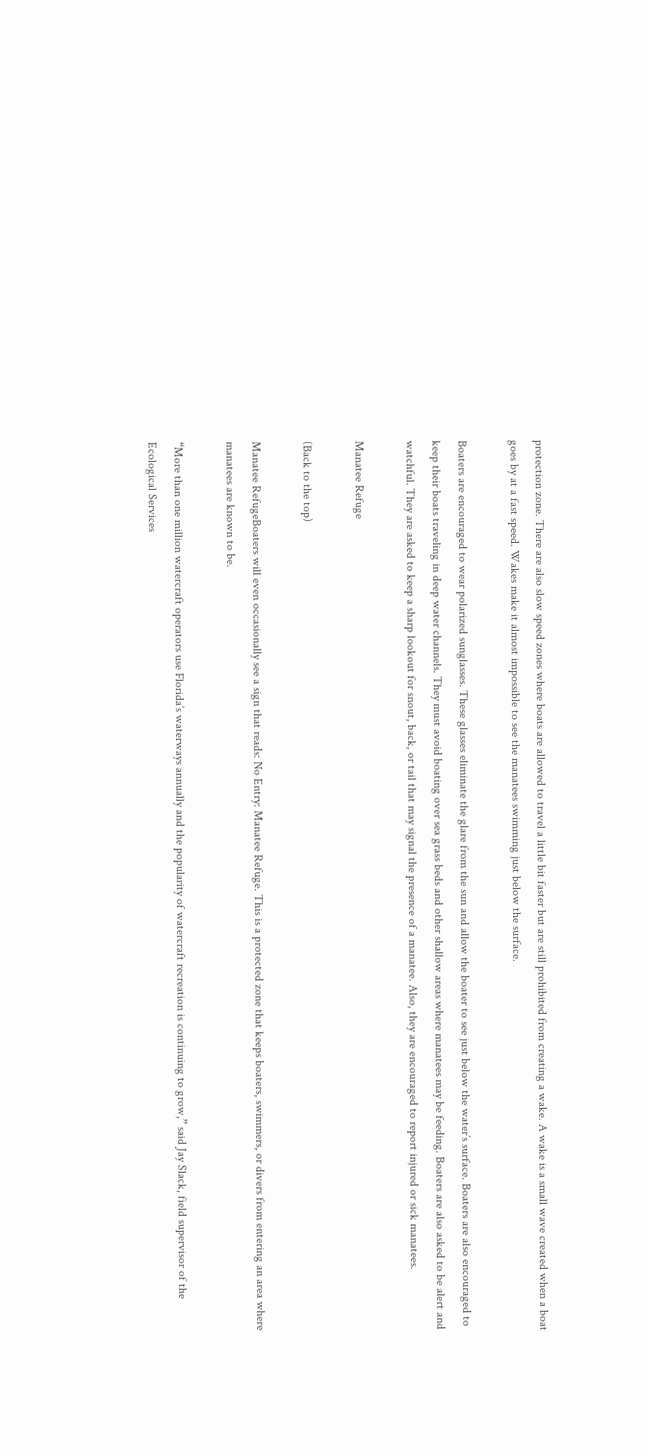protection zone. There are also slow speed zones where boats are allowed to travel a little bit faster but are still prohibited from creating a wake. A wake is a small wave created when a boat goes by at a fast speed. Wakes make it almost impossible to see the manatees swimming just below the surface.

Boaters are encouraged to wear polarized sunglasses. These glasses eliminate the glare from the sun and allow the boater to see just below the water’s surface. Boaters are also encouraged to keep their boats traveling in deep water channels. They must avoid boating over sea grass beds and other shallow areas where manatees may be feeding. Boaters are also asked to be alert and watchful. They are asked to keep a sharp lookout for snout, back, or tail that may signal the presence of a manatee. Also, they are encouraged to report injured or sick manatees.

Manatee Refuge

(Back to the top)

Manatee RefugeBoaters will even occasionally see a sign that reads: No Entry: Manatee Refuge. This is a protected zone that keeps boaters, swimmers, or divers from entering an area where manatees are known to be.

“More than one million watercraft operators use Florida’s waterways annually and the popularity of watercraft recreation is continuing to grow,” said Jay Slack, field supervisor of the Ecological Services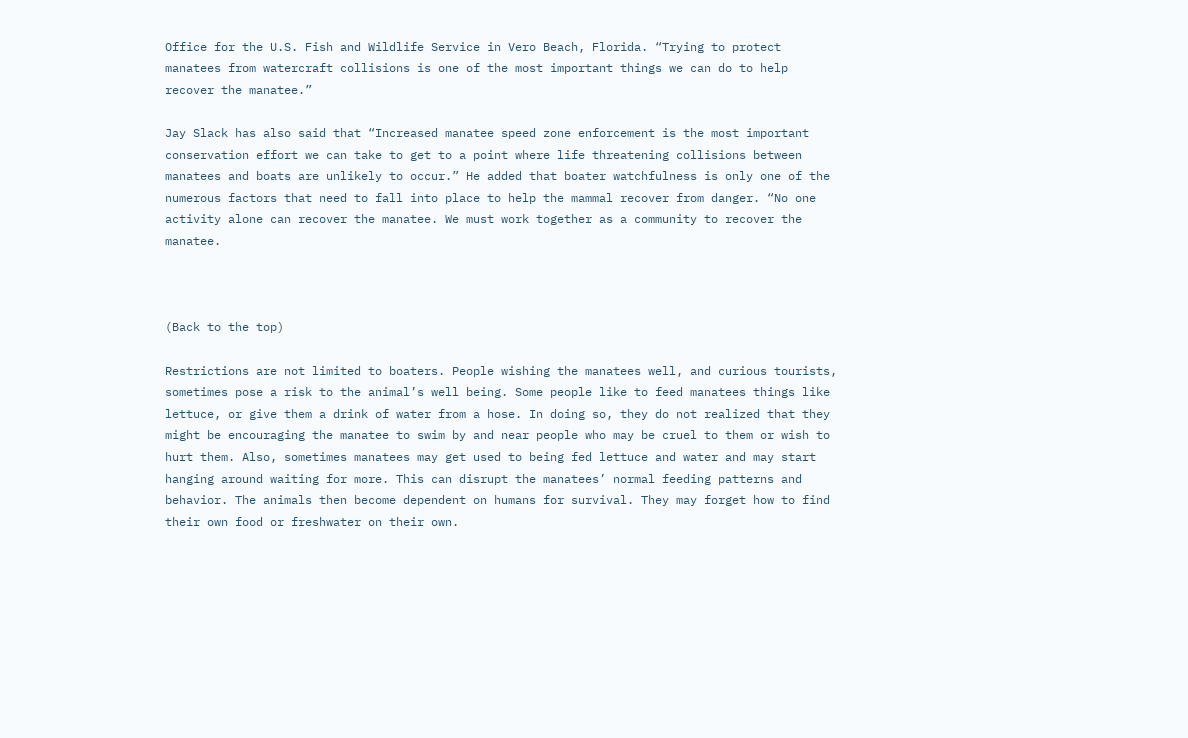Office for the U.S. Fish and Wildlife Service in Vero Beach, Florida. “Trying to protect manatees from watercraft collisions is one of the most important things we can do to help recover the manatee.”

Jay Slack has also said that “Increased manatee speed zone enforcement is the most important conservation effort we can take to get to a point where life threatening collisions between manatees and boats are unlikely to occur.” He added that boater watchfulness is only one of the numerous factors that need to fall into place to help the mammal recover from danger. “No one activity alone can recover the manatee. We must work together as a community to recover the manatee.



(Back to the top)

Restrictions are not limited to boaters. People wishing the manatees well, and curious tourists, sometimes pose a risk to the animal’s well being. Some people like to feed manatees things like lettuce, or give them a drink of water from a hose. In doing so, they do not realized that they might be encouraging the manatee to swim by and near people who may be cruel to them or wish to hurt them. Also, sometimes manatees may get used to being fed lettuce and water and may start hanging around waiting for more. This can disrupt the manatees’ normal feeding patterns and behavior. The animals then become dependent on humans for survival. They may forget how to find their own food or freshwater on their own.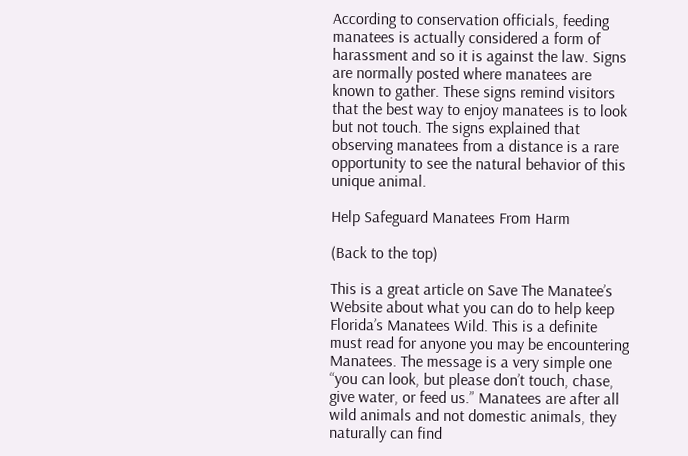According to conservation officials, feeding manatees is actually considered a form of harassment and so it is against the law. Signs are normally posted where manatees are known to gather. These signs remind visitors that the best way to enjoy manatees is to look but not touch. The signs explained that observing manatees from a distance is a rare opportunity to see the natural behavior of this unique animal.

Help Safeguard Manatees From Harm

(Back to the top)

This is a great article on Save The Manatee’s Website about what you can do to help keep Florida’s Manatees Wild. This is a definite must read for anyone you may be encountering Manatees. The message is a very simple one “you can look, but please don’t touch, chase, give water, or feed us.” Manatees are after all wild animals and not domestic animals, they naturally can find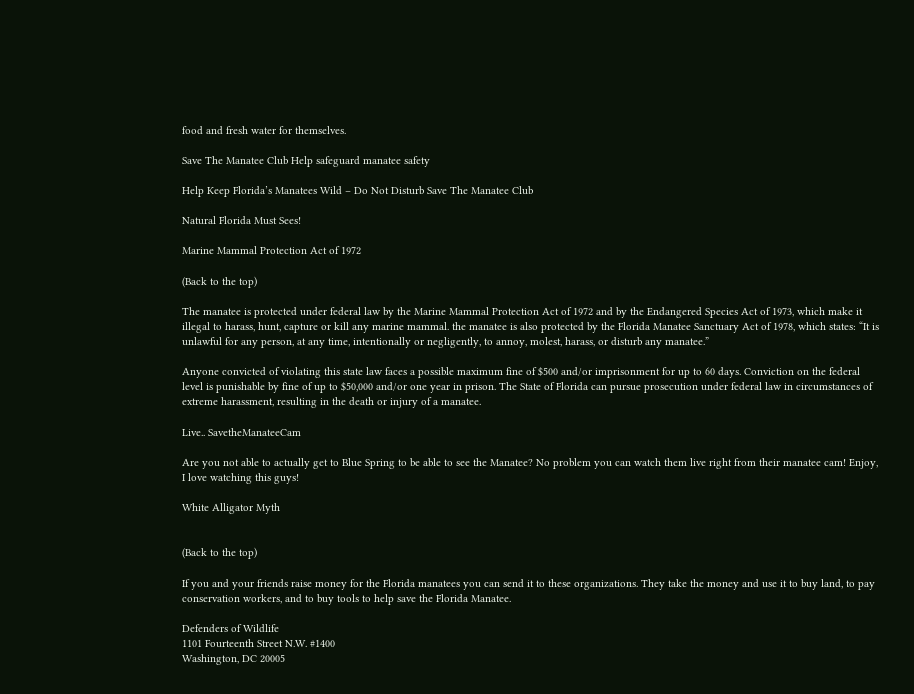food and fresh water for themselves.

Save The Manatee Club Help safeguard manatee safety

Help Keep Florida’s Manatees Wild – Do Not Disturb Save The Manatee Club

Natural Florida Must Sees!

Marine Mammal Protection Act of 1972

(Back to the top)

The manatee is protected under federal law by the Marine Mammal Protection Act of 1972 and by the Endangered Species Act of 1973, which make it illegal to harass, hunt, capture or kill any marine mammal. the manatee is also protected by the Florida Manatee Sanctuary Act of 1978, which states: “It is unlawful for any person, at any time, intentionally or negligently, to annoy, molest, harass, or disturb any manatee.”

Anyone convicted of violating this state law faces a possible maximum fine of $500 and/or imprisonment for up to 60 days. Conviction on the federal level is punishable by fine of up to $50,000 and/or one year in prison. The State of Florida can pursue prosecution under federal law in circumstances of extreme harassment, resulting in the death or injury of a manatee.

Live.. SavetheManateeCam

Are you not able to actually get to Blue Spring to be able to see the Manatee? No problem you can watch them live right from their manatee cam! Enjoy, I love watching this guys!

White Alligator Myth


(Back to the top)

If you and your friends raise money for the Florida manatees you can send it to these organizations. They take the money and use it to buy land, to pay conservation workers, and to buy tools to help save the Florida Manatee.

Defenders of Wildlife
1101 Fourteenth Street N.W. #1400
Washington, DC 20005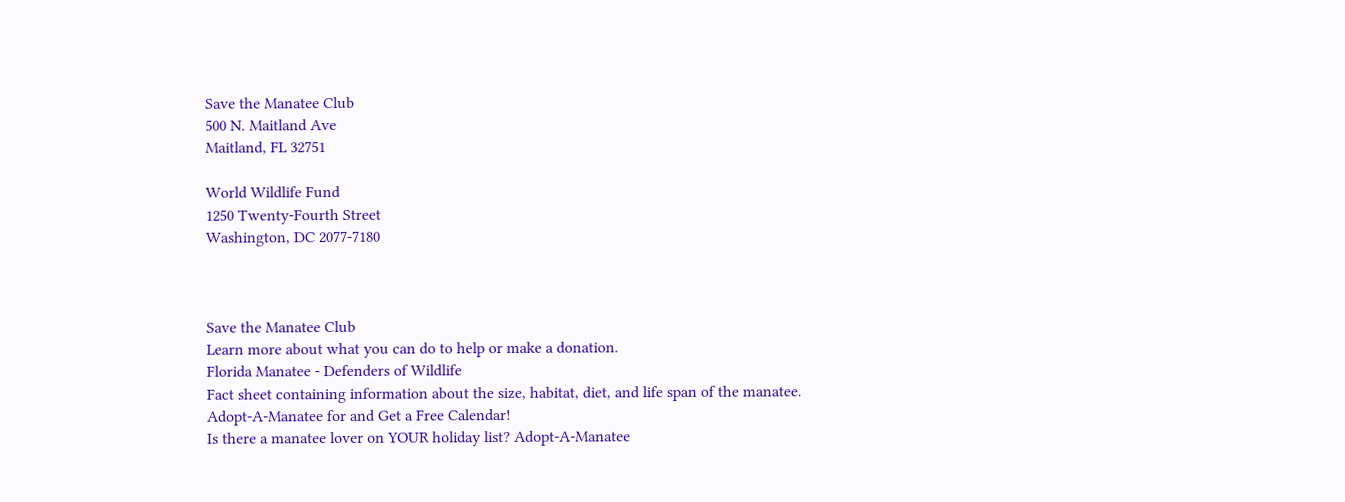Save the Manatee Club
500 N. Maitland Ave
Maitland, FL 32751

World Wildlife Fund
1250 Twenty-Fourth Street
Washington, DC 2077-7180



Save the Manatee Club
Learn more about what you can do to help or make a donation.
Florida Manatee - Defenders of Wildlife
Fact sheet containing information about the size, habitat, diet, and life span of the manatee.
Adopt-A-Manatee for and Get a Free Calendar!
Is there a manatee lover on YOUR holiday list? Adopt-A-Manatee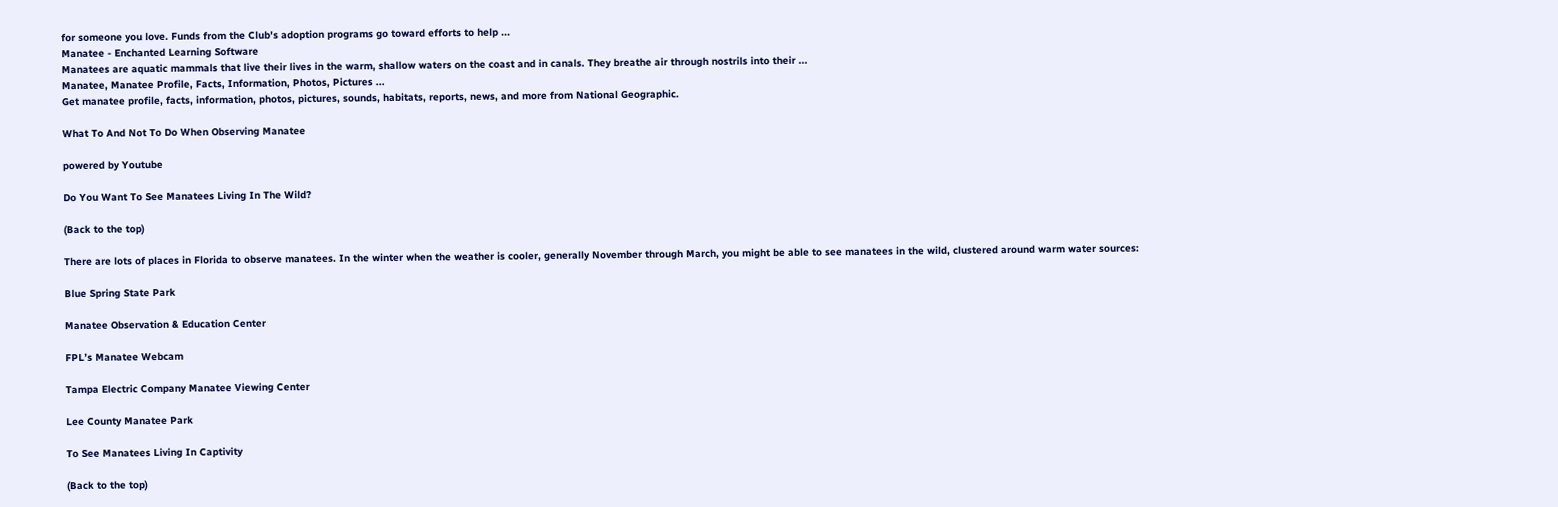for someone you love. Funds from the Club's adoption programs go toward efforts to help ...
Manatee - Enchanted Learning Software
Manatees are aquatic mammals that live their lives in the warm, shallow waters on the coast and in canals. They breathe air through nostrils into their ...
Manatee, Manatee Profile, Facts, Information, Photos, Pictures ...
Get manatee profile, facts, information, photos, pictures, sounds, habitats, reports, news, and more from National Geographic.

What To And Not To Do When Observing Manatee

powered by Youtube

Do You Want To See Manatees Living In The Wild?

(Back to the top)

There are lots of places in Florida to observe manatees. In the winter when the weather is cooler, generally November through March, you might be able to see manatees in the wild, clustered around warm water sources:

Blue Spring State Park

Manatee Observation & Education Center

FPL’s Manatee Webcam

Tampa Electric Company Manatee Viewing Center

Lee County Manatee Park

To See Manatees Living In Captivity

(Back to the top)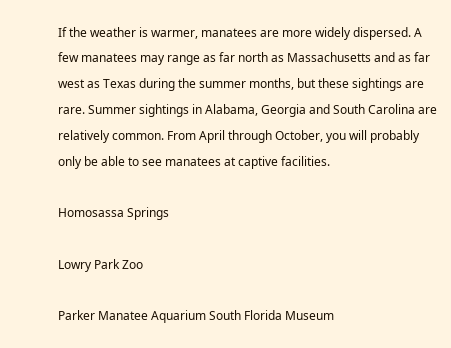If the weather is warmer, manatees are more widely dispersed. A few manatees may range as far north as Massachusetts and as far west as Texas during the summer months, but these sightings are rare. Summer sightings in Alabama, Georgia and South Carolina are relatively common. From April through October, you will probably only be able to see manatees at captive facilities.

Homosassa Springs

Lowry Park Zoo

Parker Manatee Aquarium South Florida Museum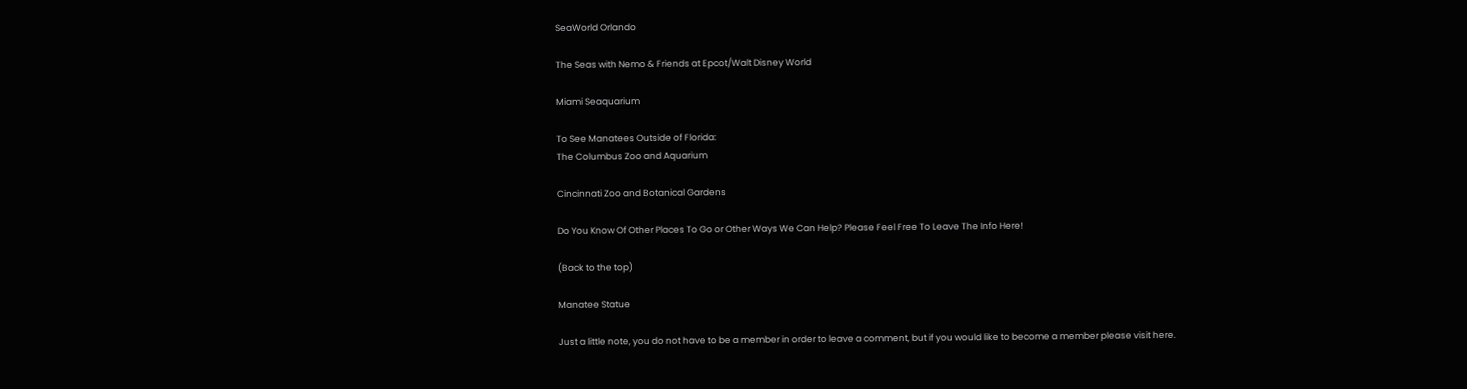SeaWorld Orlando

The Seas with Nemo & Friends at Epcot/Walt Disney World

Miami Seaquarium

To See Manatees Outside of Florida:
The Columbus Zoo and Aquarium

Cincinnati Zoo and Botanical Gardens

Do You Know Of Other Places To Go or Other Ways We Can Help? Please Feel Free To Leave The Info Here!

(Back to the top)

Manatee Statue

Just a little note, you do not have to be a member in order to leave a comment, but if you would like to become a member please visit here.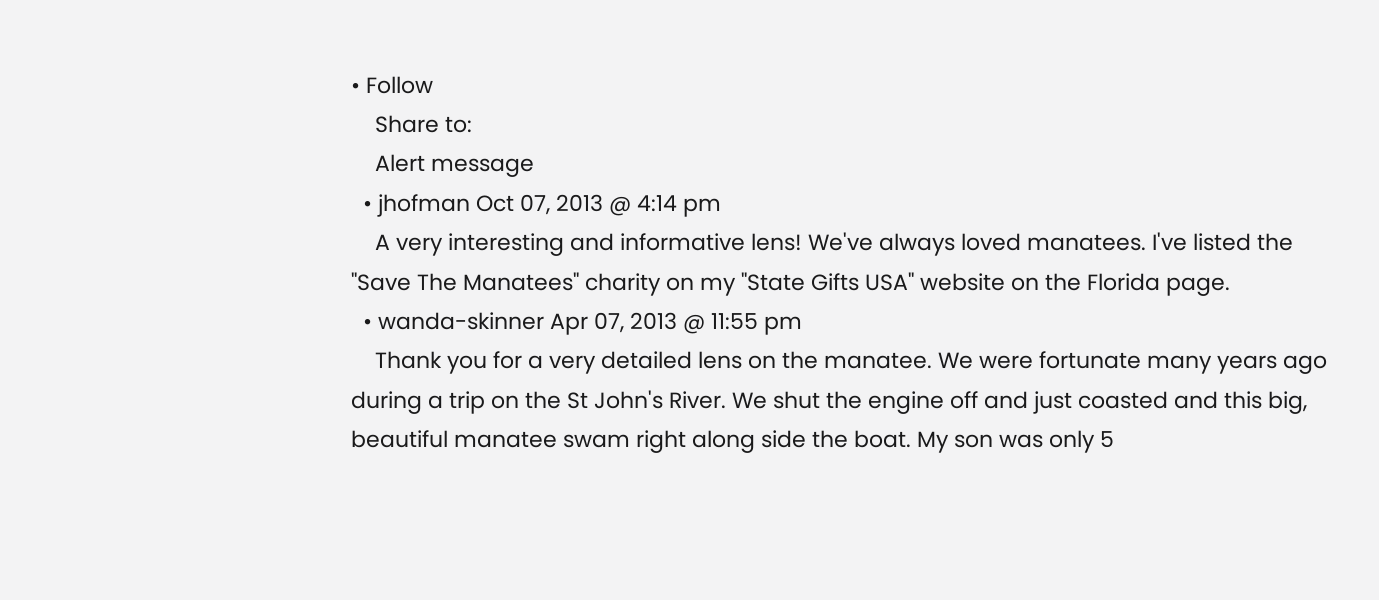• Follow
    Share to:
    Alert message
  • jhofman Oct 07, 2013 @ 4:14 pm
    A very interesting and informative lens! We've always loved manatees. I've listed the "Save The Manatees" charity on my "State Gifts USA" website on the Florida page.
  • wanda-skinner Apr 07, 2013 @ 11:55 pm
    Thank you for a very detailed lens on the manatee. We were fortunate many years ago during a trip on the St John's River. We shut the engine off and just coasted and this big, beautiful manatee swam right along side the boat. My son was only 5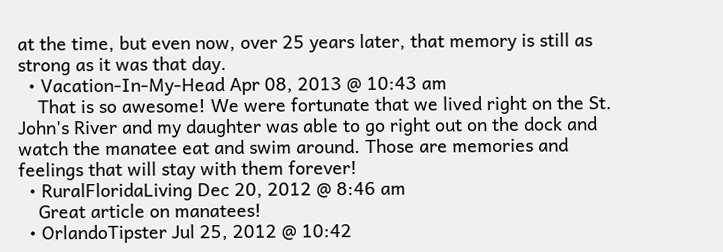at the time, but even now, over 25 years later, that memory is still as strong as it was that day.
  • Vacation-In-My-Head Apr 08, 2013 @ 10:43 am
    That is so awesome! We were fortunate that we lived right on the St. John's River and my daughter was able to go right out on the dock and watch the manatee eat and swim around. Those are memories and feelings that will stay with them forever!
  • RuralFloridaLiving Dec 20, 2012 @ 8:46 am
    Great article on manatees!
  • OrlandoTipster Jul 25, 2012 @ 10:42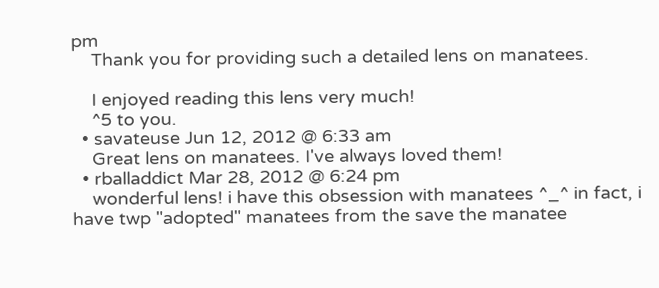pm
    Thank you for providing such a detailed lens on manatees.

    I enjoyed reading this lens very much!
    ^5 to you.
  • savateuse Jun 12, 2012 @ 6:33 am
    Great lens on manatees. I've always loved them!
  • rballaddict Mar 28, 2012 @ 6:24 pm
    wonderful lens! i have this obsession with manatees ^_^ in fact, i have twp "adopted" manatees from the save the manatee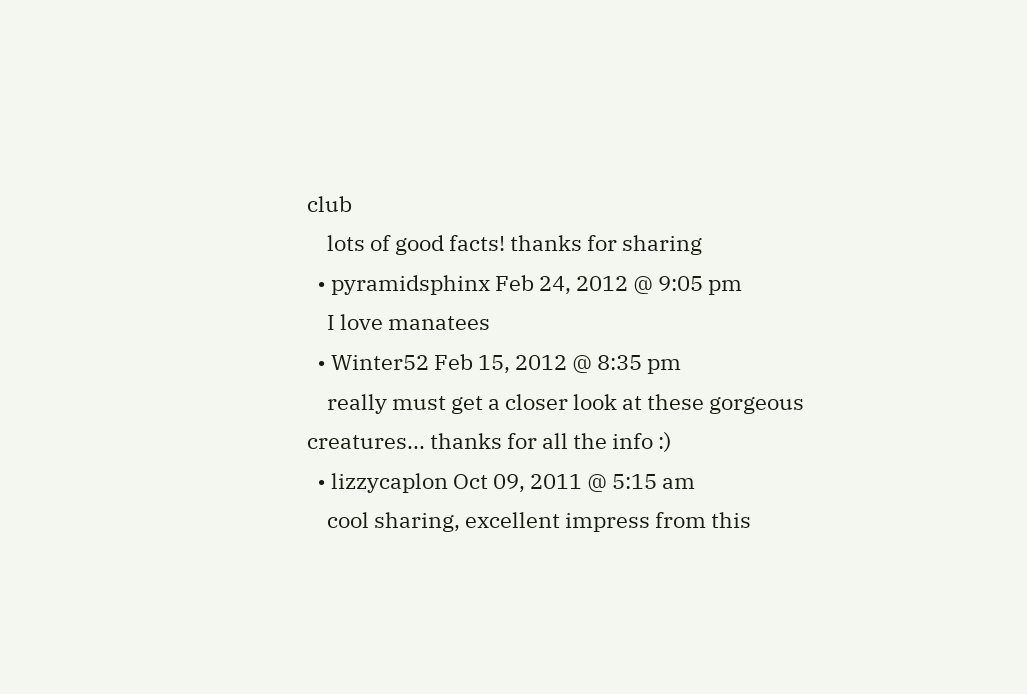club
    lots of good facts! thanks for sharing
  • pyramidsphinx Feb 24, 2012 @ 9:05 pm
    I love manatees
  • Winter52 Feb 15, 2012 @ 8:35 pm
    really must get a closer look at these gorgeous creatures... thanks for all the info :)
  • lizzycaplon Oct 09, 2011 @ 5:15 am
    cool sharing, excellent impress from this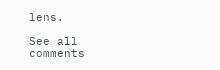lens.

See all comments